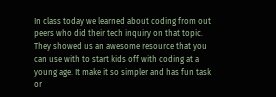In class today we learned about coding from out peers who did their tech inquiry on that topic. They showed us an awesome resource that you can use with to start kids off with coding at a young age. It make it so simpler and has fun task or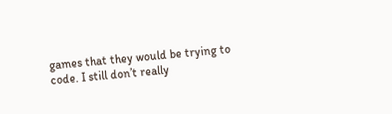games that they would be trying to code. I still don’t really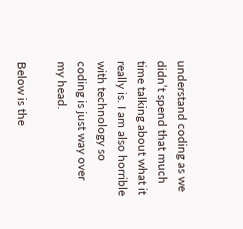understand coding as we didn’t spend that much time talking about what it really is. I am also horrible with technology so coding is just way over my head.

Below is the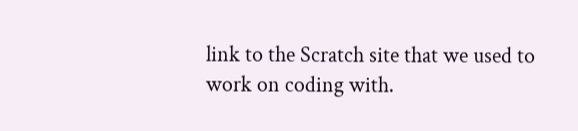link to the Scratch site that we used to work on coding with.